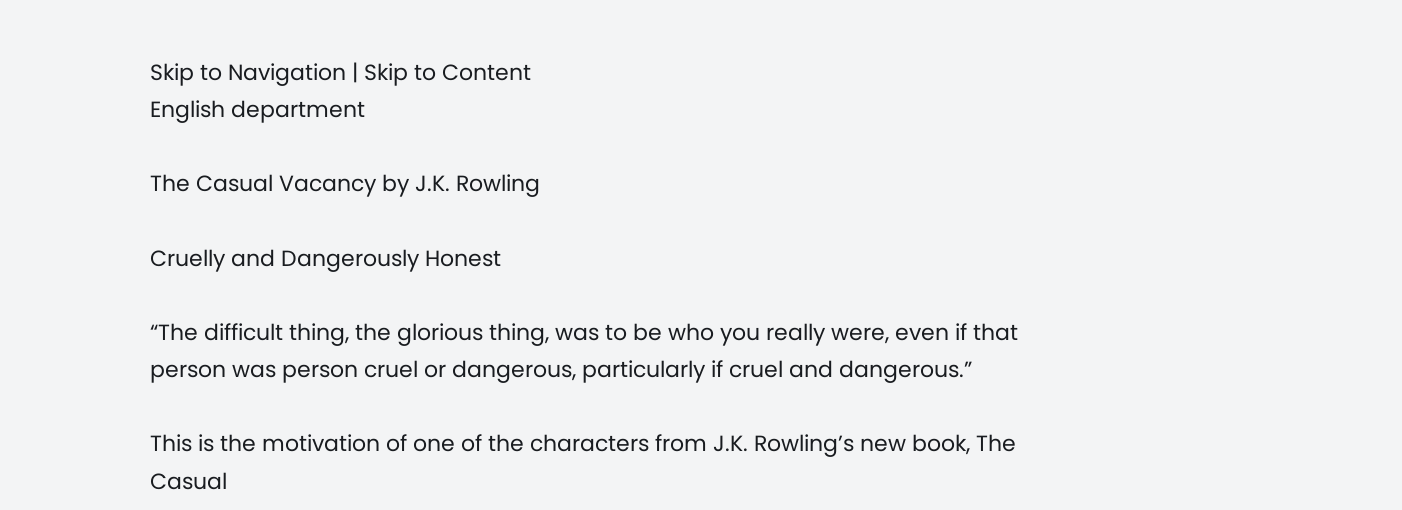Skip to Navigation | Skip to Content
English department

The Casual Vacancy by J.K. Rowling

Cruelly and Dangerously Honest

“The difficult thing, the glorious thing, was to be who you really were, even if that person was person cruel or dangerous, particularly if cruel and dangerous.”

This is the motivation of one of the characters from J.K. Rowling’s new book, The Casual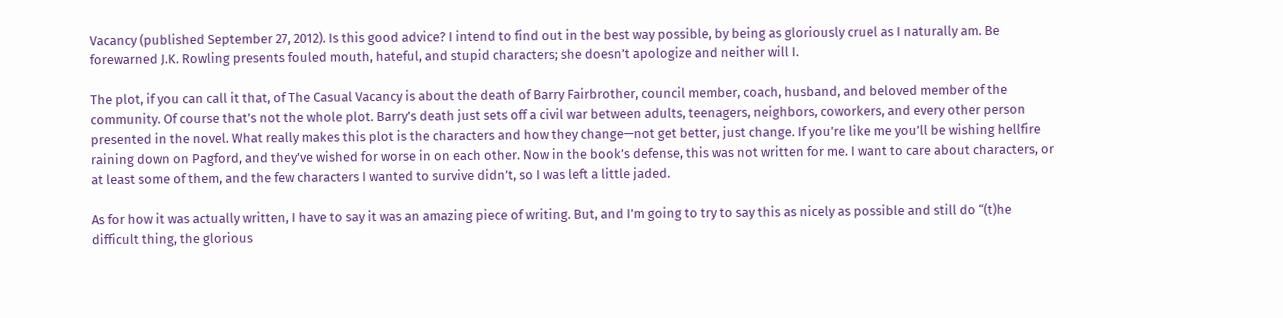Vacancy (published September 27, 2012). Is this good advice? I intend to find out in the best way possible, by being as gloriously cruel as I naturally am. Be forewarned J.K. Rowling presents fouled mouth, hateful, and stupid characters; she doesn’t apologize and neither will I.

The plot, if you can call it that, of The Casual Vacancy is about the death of Barry Fairbrother, council member, coach, husband, and beloved member of the community. Of course that’s not the whole plot. Barry’s death just sets off a civil war between adults, teenagers, neighbors, coworkers, and every other person presented in the novel. What really makes this plot is the characters and how they change—not get better, just change. If you’re like me you’ll be wishing hellfire raining down on Pagford, and they’ve wished for worse in on each other. Now in the book’s defense, this was not written for me. I want to care about characters, or at least some of them, and the few characters I wanted to survive didn’t, so I was left a little jaded.

As for how it was actually written, I have to say it was an amazing piece of writing. But, and I’m going to try to say this as nicely as possible and still do “(t)he difficult thing, the glorious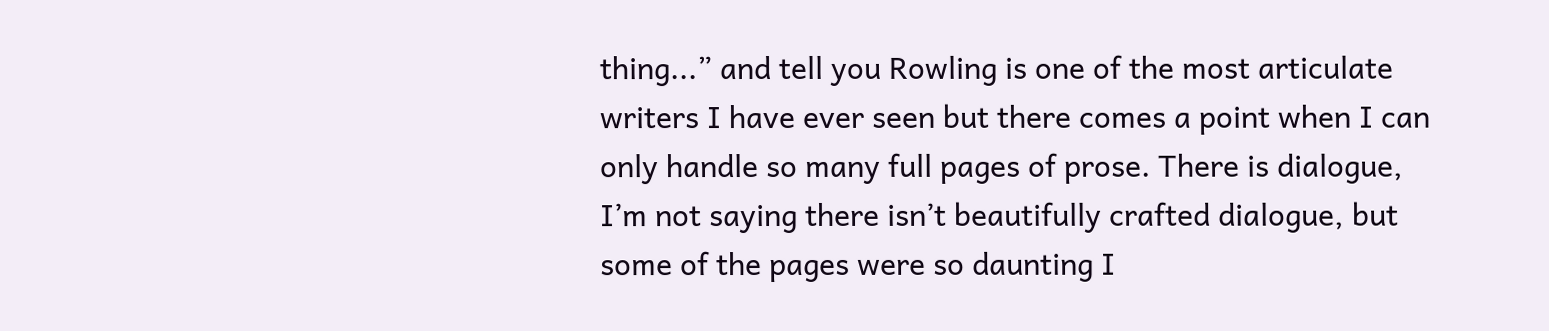thing...” and tell you Rowling is one of the most articulate writers I have ever seen but there comes a point when I can only handle so many full pages of prose. There is dialogue, I’m not saying there isn’t beautifully crafted dialogue, but some of the pages were so daunting I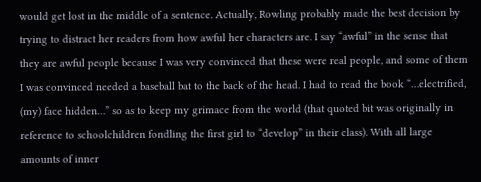would get lost in the middle of a sentence. Actually, Rowling probably made the best decision by trying to distract her readers from how awful her characters are. I say “awful” in the sense that they are awful people because I was very convinced that these were real people, and some of them I was convinced needed a baseball bat to the back of the head. I had to read the book “…electrified, (my) face hidden…” so as to keep my grimace from the world (that quoted bit was originally in reference to schoolchildren fondling the first girl to “develop” in their class). With all large amounts of inner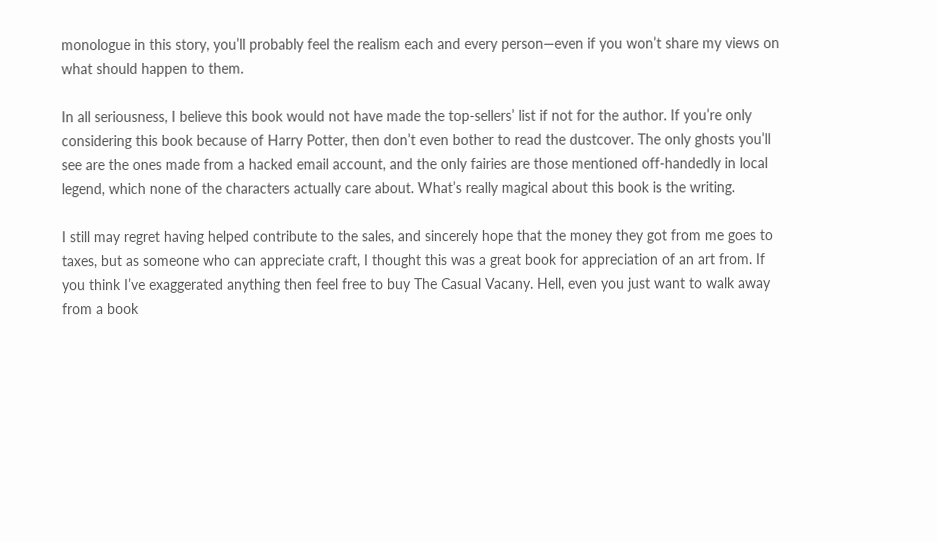monologue in this story, you’ll probably feel the realism each and every person—even if you won’t share my views on what should happen to them.

In all seriousness, I believe this book would not have made the top-sellers’ list if not for the author. If you’re only considering this book because of Harry Potter, then don’t even bother to read the dustcover. The only ghosts you’ll see are the ones made from a hacked email account, and the only fairies are those mentioned off-handedly in local legend, which none of the characters actually care about. What’s really magical about this book is the writing.

I still may regret having helped contribute to the sales, and sincerely hope that the money they got from me goes to taxes, but as someone who can appreciate craft, I thought this was a great book for appreciation of an art from. If you think I’ve exaggerated anything then feel free to buy The Casual Vacany. Hell, even you just want to walk away from a book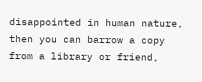disappointed in human nature, then you can barrow a copy from a library or friend,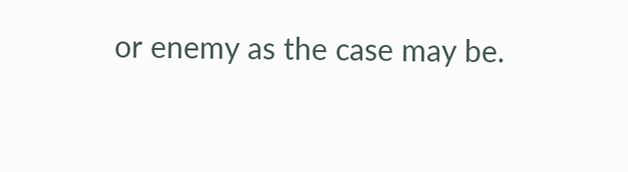or enemy as the case may be.